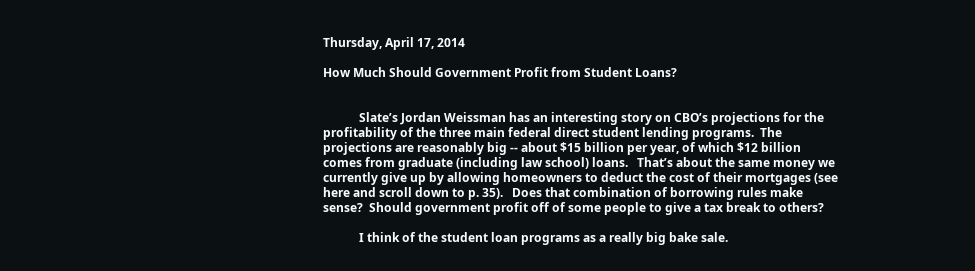Thursday, April 17, 2014

How Much Should Government Profit from Student Loans?


            Slate’s Jordan Weissman has an interesting story on CBO’s projections for the profitability of the three main federal direct student lending programs.  The projections are reasonably big -- about $15 billion per year, of which $12 billion comes from graduate (including law school) loans.   That’s about the same money we currently give up by allowing homeowners to deduct the cost of their mortgages (see here and scroll down to p. 35).   Does that combination of borrowing rules make sense?  Should government profit off of some people to give a tax break to others?

            I think of the student loan programs as a really big bake sale.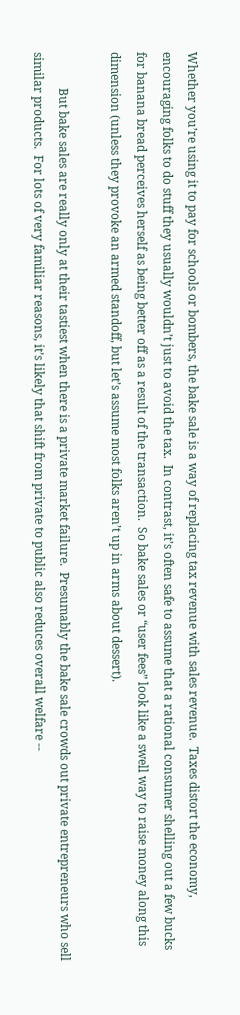Whether you’re using it to pay for schools or bombers, the bake sale is a way of replacing tax revenue with sales revenue.  Taxes distort the economy, encouraging folks to do stuff they usually wouldn’t just to avoid the tax.  In contrast, it’s often safe to assume that a rational consumer shelling out a few bucks for banana bread perceives herself as being better off as a result of the transaction.  So bake sales or “user fees” look like a swell way to raise money along this dimension (unless they provoke an armed standoff, but let’s assume most folks aren’t up in arms about dessert).

            But bake sales are really only at their tastiest when there is a private market failure.  Presumably the bake sale crowds out private entrepreneurs who sell similar products.  For lots of very familiar reasons, it’s likely that shift from private to public also reduces overall welfare --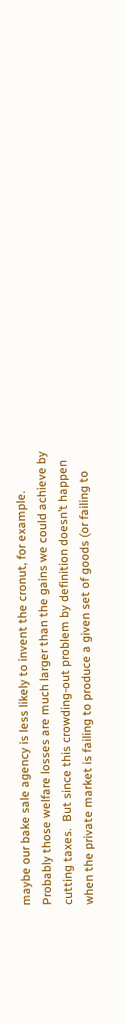maybe our bake sale agency is less likely to invent the cronut, for example.  Probably those welfare losses are much larger than the gains we could achieve by cutting taxes.  But since this crowding-out problem by definition doesn’t happen when the private market is failing to produce a given set of goods (or failing to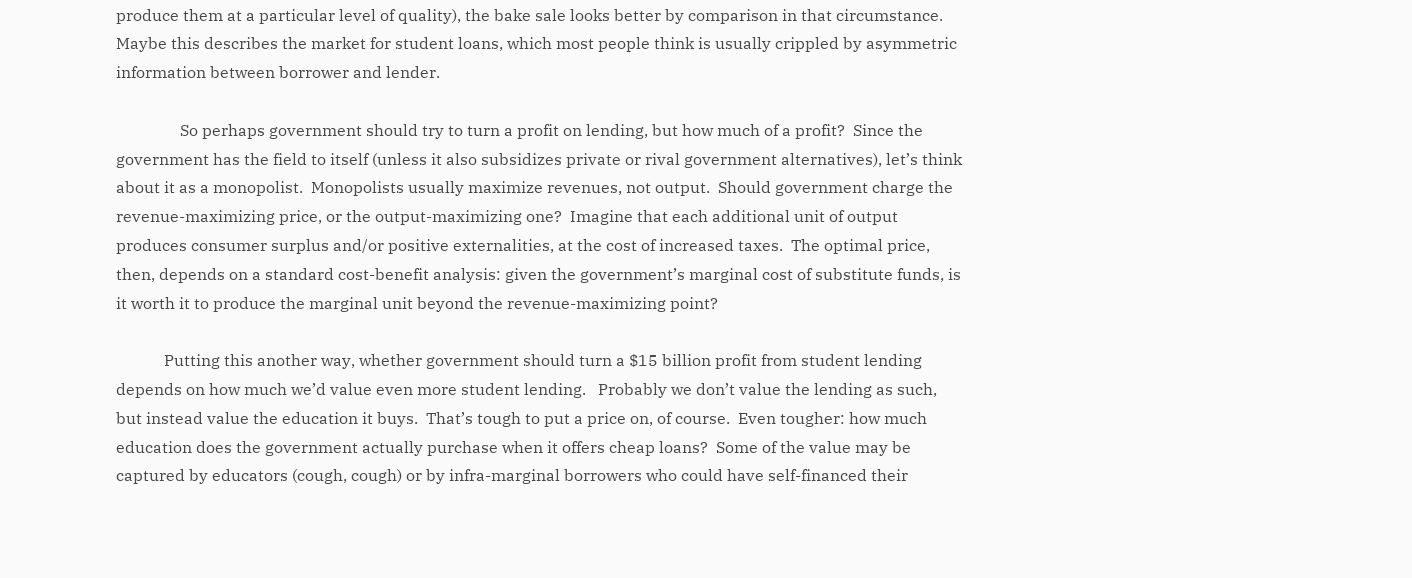produce them at a particular level of quality), the bake sale looks better by comparison in that circumstance.  Maybe this describes the market for student loans, which most people think is usually crippled by asymmetric information between borrower and lender.

                So perhaps government should try to turn a profit on lending, but how much of a profit?  Since the government has the field to itself (unless it also subsidizes private or rival government alternatives), let’s think about it as a monopolist.  Monopolists usually maximize revenues, not output.  Should government charge the revenue-maximizing price, or the output-maximizing one?  Imagine that each additional unit of output produces consumer surplus and/or positive externalities, at the cost of increased taxes.  The optimal price, then, depends on a standard cost-benefit analysis: given the government’s marginal cost of substitute funds, is it worth it to produce the marginal unit beyond the revenue-maximizing point?

            Putting this another way, whether government should turn a $15 billion profit from student lending depends on how much we’d value even more student lending.   Probably we don’t value the lending as such, but instead value the education it buys.  That’s tough to put a price on, of course.  Even tougher: how much education does the government actually purchase when it offers cheap loans?  Some of the value may be captured by educators (cough, cough) or by infra-marginal borrowers who could have self-financed their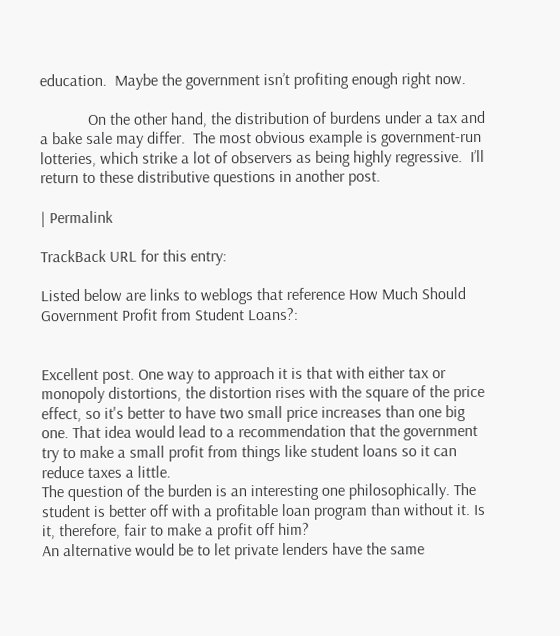education.  Maybe the government isn’t profiting enough right now.

            On the other hand, the distribution of burdens under a tax and a bake sale may differ.  The most obvious example is government-run lotteries, which strike a lot of observers as being highly regressive.  I’ll return to these distributive questions in another post.

| Permalink

TrackBack URL for this entry:

Listed below are links to weblogs that reference How Much Should Government Profit from Student Loans?:


Excellent post. One way to approach it is that with either tax or monopoly distortions, the distortion rises with the square of the price effect, so it's better to have two small price increases than one big one. That idea would lead to a recommendation that the government try to make a small profit from things like student loans so it can reduce taxes a little.
The question of the burden is an interesting one philosophically. The student is better off with a profitable loan program than without it. Is it, therefore, fair to make a profit off him?
An alternative would be to let private lenders have the same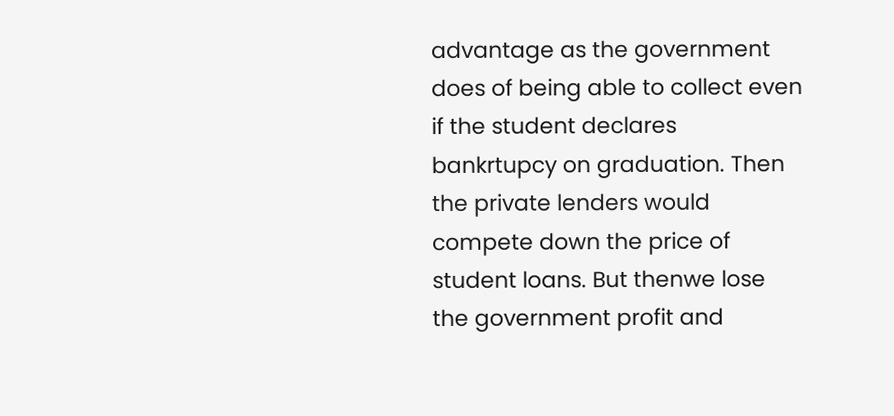advantage as the government does of being able to collect even if the student declares bankrtupcy on graduation. Then the private lenders would compete down the price of student loans. But thenwe lose the government profit and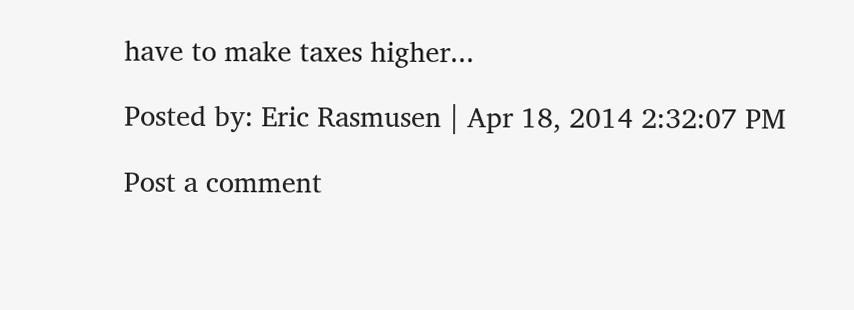have to make taxes higher...

Posted by: Eric Rasmusen | Apr 18, 2014 2:32:07 PM

Post a comment